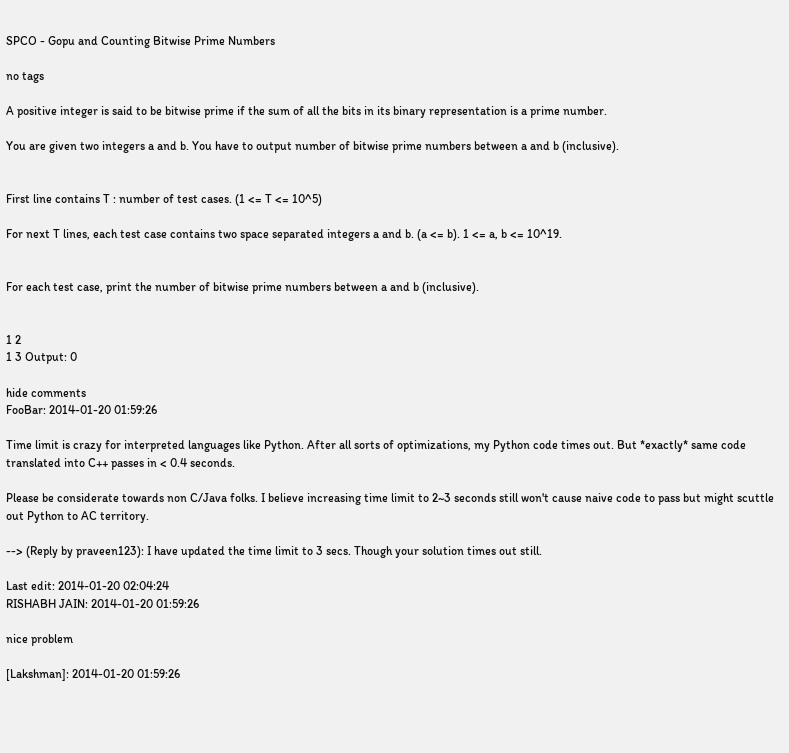SPCO - Gopu and Counting Bitwise Prime Numbers

no tags

A positive integer is said to be bitwise prime if the sum of all the bits in its binary representation is a prime number.

You are given two integers a and b. You have to output number of bitwise prime numbers between a and b (inclusive).


First line contains T : number of test cases. (1 <= T <= 10^5)

For next T lines, each test case contains two space separated integers a and b. (a <= b). 1 <= a, b <= 10^19.


For each test case, print the number of bitwise prime numbers between a and b (inclusive).


1 2
1 3 Output: 0

hide comments
FooBar: 2014-01-20 01:59:26

Time limit is crazy for interpreted languages like Python. After all sorts of optimizations, my Python code times out. But *exactly* same code translated into C++ passes in < 0.4 seconds.

Please be considerate towards non C/Java folks. I believe increasing time limit to 2~3 seconds still won't cause naive code to pass but might scuttle out Python to AC territory.

--> (Reply by praveen123): I have updated the time limit to 3 secs. Though your solution times out still.

Last edit: 2014-01-20 02:04:24
RISHABH JAIN: 2014-01-20 01:59:26

nice problem

[Lakshman]: 2014-01-20 01:59:26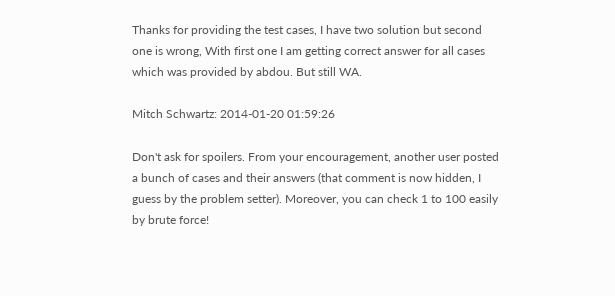Thanks for providing the test cases, I have two solution but second one is wrong, With first one I am getting correct answer for all cases which was provided by abdou. But still WA.

Mitch Schwartz: 2014-01-20 01:59:26

Don't ask for spoilers. From your encouragement, another user posted a bunch of cases and their answers (that comment is now hidden, I guess by the problem setter). Moreover, you can check 1 to 100 easily by brute force!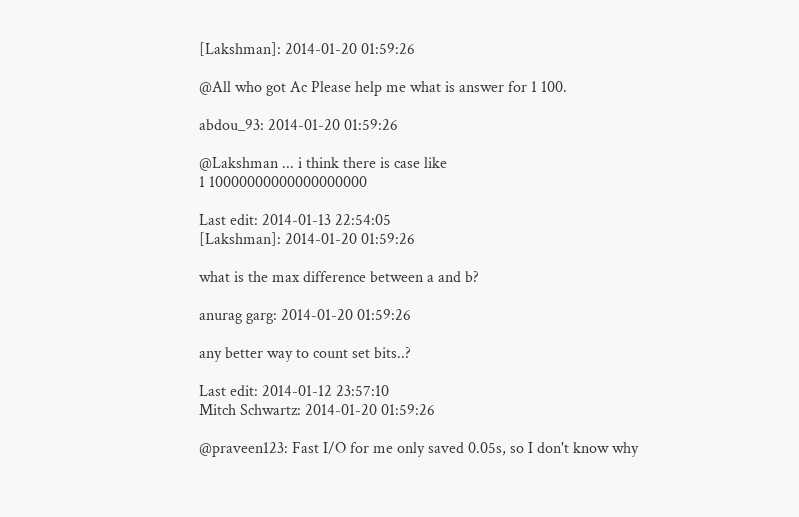[Lakshman]: 2014-01-20 01:59:26

@All who got Ac Please help me what is answer for 1 100.

abdou_93: 2014-01-20 01:59:26

@Lakshman ... i think there is case like
1 10000000000000000000

Last edit: 2014-01-13 22:54:05
[Lakshman]: 2014-01-20 01:59:26

what is the max difference between a and b?

anurag garg: 2014-01-20 01:59:26

any better way to count set bits..?

Last edit: 2014-01-12 23:57:10
Mitch Schwartz: 2014-01-20 01:59:26

@praveen123: Fast I/O for me only saved 0.05s, so I don't know why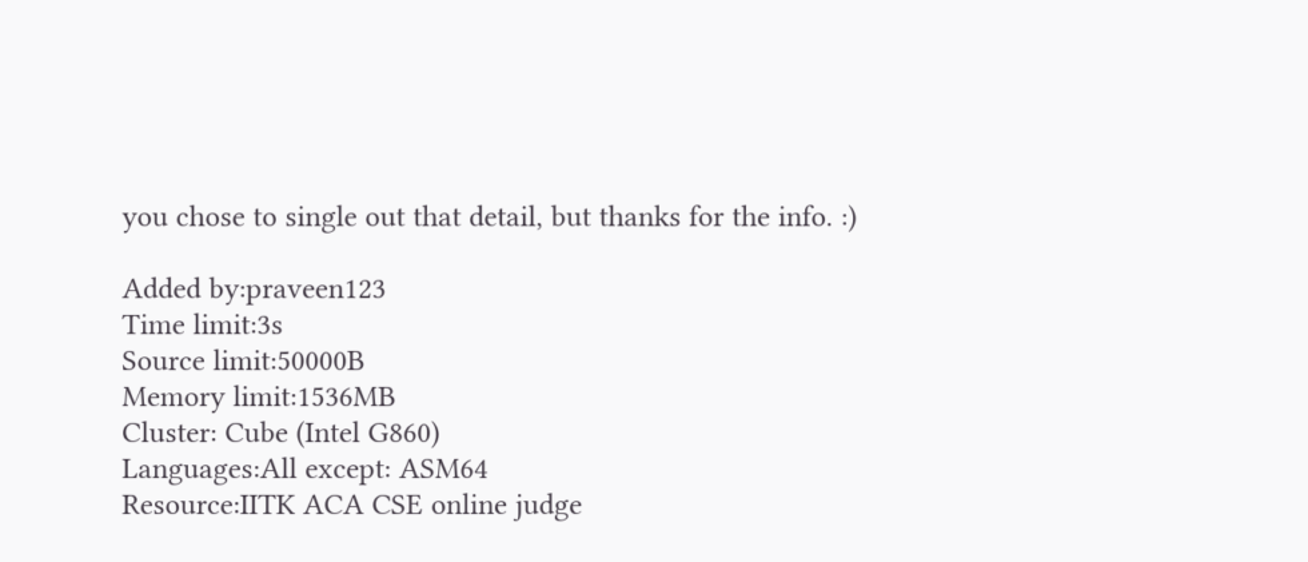you chose to single out that detail, but thanks for the info. :)

Added by:praveen123
Time limit:3s
Source limit:50000B
Memory limit:1536MB
Cluster: Cube (Intel G860)
Languages:All except: ASM64
Resource:IITK ACA CSE online judge